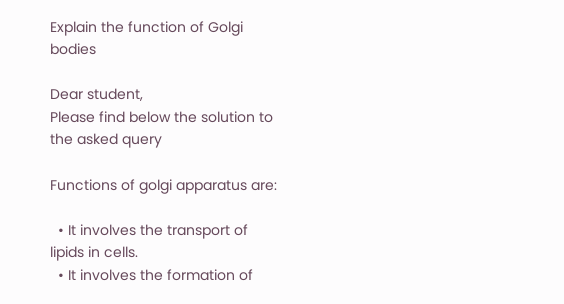Explain the function of Golgi bodies

Dear student,
Please find below the solution to the asked query

Functions of golgi apparatus are:

  • It involves the transport of lipids in cells.
  • It involves the formation of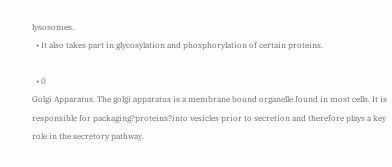lysosomes.
  • It also takes part in glycosylation and phosphorylation of certain proteins.

  • 0
Golgi Apparatus. The golgi apparatus is a membrane bound organelle found in most cells. It is responsible for packaging?proteins?into vesicles prior to secretion and therefore plays a key role in the secretory pathway.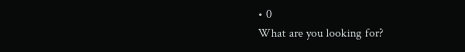• 0
What are you looking for?